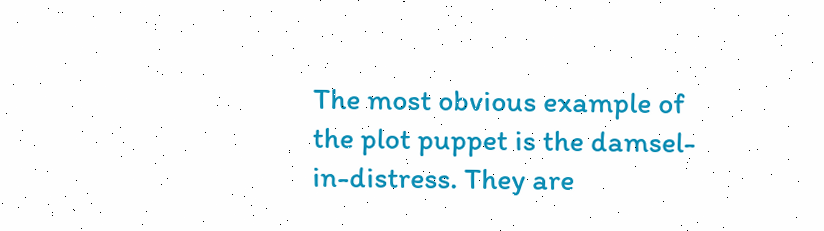The most obvious example of the plot puppet is the damsel-in-distress. They are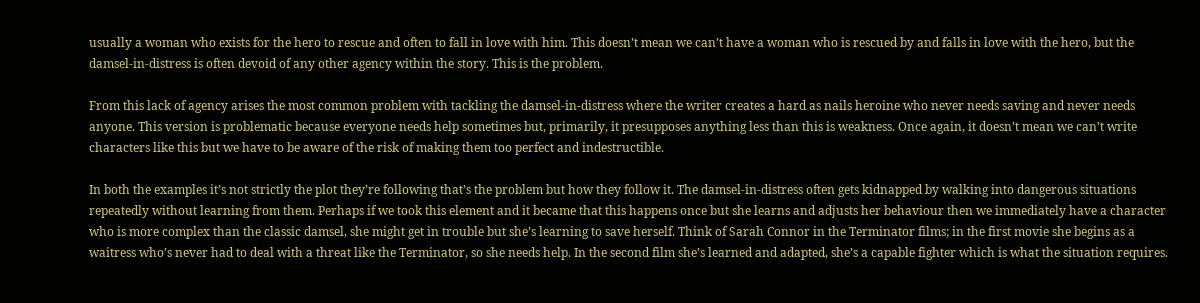usually a woman who exists for the hero to rescue and often to fall in love with him. This doesn’t mean we can’t have a woman who is rescued by and falls in love with the hero, but the damsel-in-distress is often devoid of any other agency within the story. This is the problem.

From this lack of agency arises the most common problem with tackling the damsel-in-distress where the writer creates a hard as nails heroine who never needs saving and never needs anyone. This version is problematic because everyone needs help sometimes but, primarily, it presupposes anything less than this is weakness. Once again, it doesn’t mean we can’t write characters like this but we have to be aware of the risk of making them too perfect and indestructible.

In both the examples it’s not strictly the plot they’re following that’s the problem but how they follow it. The damsel-in-distress often gets kidnapped by walking into dangerous situations repeatedly without learning from them. Perhaps if we took this element and it became that this happens once but she learns and adjusts her behaviour then we immediately have a character who is more complex than the classic damsel, she might get in trouble but she’s learning to save herself. Think of Sarah Connor in the Terminator films; in the first movie she begins as a waitress who’s never had to deal with a threat like the Terminator, so she needs help. In the second film she’s learned and adapted, she’s a capable fighter which is what the situation requires.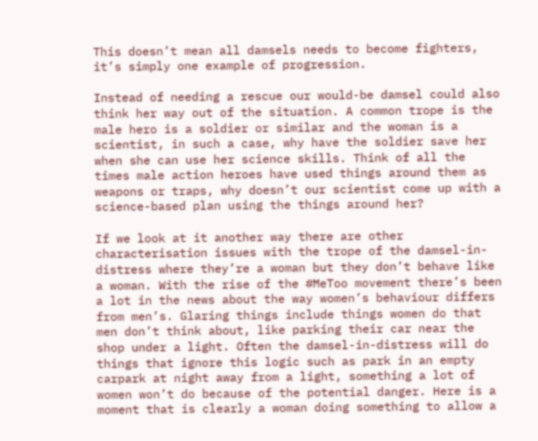This doesn’t mean all damsels needs to become fighters, it’s simply one example of progression.

Instead of needing a rescue our would-be damsel could also think her way out of the situation. A common trope is the male hero is a soldier or similar and the woman is a scientist, in such a case, why have the soldier save her when she can use her science skills. Think of all the times male action heroes have used things around them as weapons or traps, why doesn’t our scientist come up with a science-based plan using the things around her?

If we look at it another way there are other characterisation issues with the trope of the damsel-in-distress where they’re a woman but they don’t behave like a woman. With the rise of the #MeToo movement there’s been a lot in the news about the way women’s behaviour differs from men’s. Glaring things include things women do that men don’t think about, like parking their car near the shop under a light. Often the damsel-in-distress will do things that ignore this logic such as park in an empty carpark at night away from a light, something a lot of women won’t do because of the potential danger. Here is a moment that is clearly a woman doing something to allow a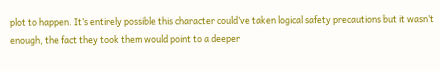plot to happen. It’s entirely possible this character could’ve taken logical safety precautions but it wasn’t enough, the fact they took them would point to a deeper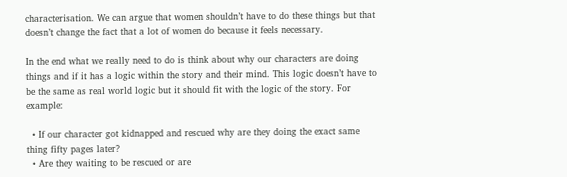characterisation. We can argue that women shouldn’t have to do these things but that doesn’t change the fact that a lot of women do because it feels necessary.

In the end what we really need to do is think about why our characters are doing things and if it has a logic within the story and their mind. This logic doesn’t have to be the same as real world logic but it should fit with the logic of the story. For example:

  • If our character got kidnapped and rescued why are they doing the exact same thing fifty pages later?
  • Are they waiting to be rescued or are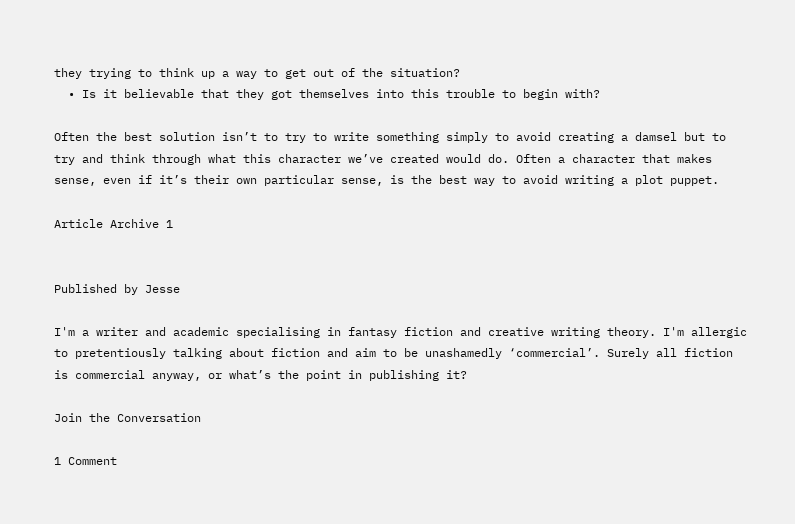they trying to think up a way to get out of the situation?
  • Is it believable that they got themselves into this trouble to begin with?

Often the best solution isn’t to try to write something simply to avoid creating a damsel but to try and think through what this character we’ve created would do. Often a character that makes sense, even if it’s their own particular sense, is the best way to avoid writing a plot puppet.

Article Archive 1


Published by Jesse

I'm a writer and academic specialising in fantasy fiction and creative writing theory. I'm allergic to pretentiously talking about fiction and aim to be unashamedly ‘commercial’. Surely all fiction is commercial anyway, or what’s the point in publishing it?

Join the Conversation

1 Comment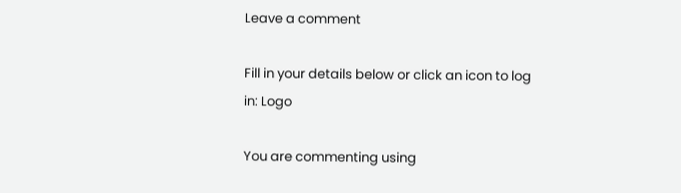Leave a comment

Fill in your details below or click an icon to log in: Logo

You are commenting using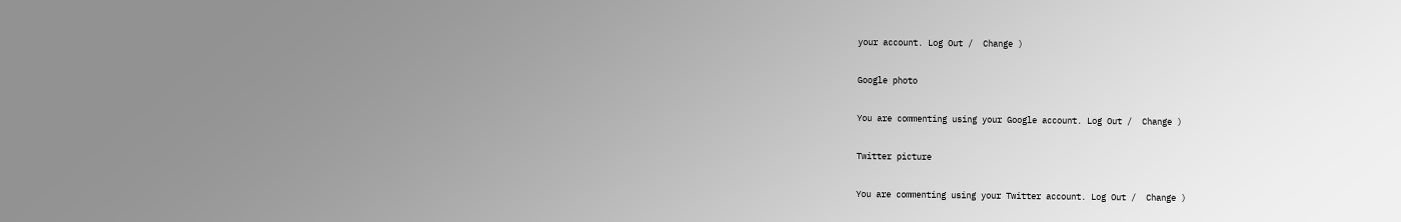your account. Log Out /  Change )

Google photo

You are commenting using your Google account. Log Out /  Change )

Twitter picture

You are commenting using your Twitter account. Log Out /  Change )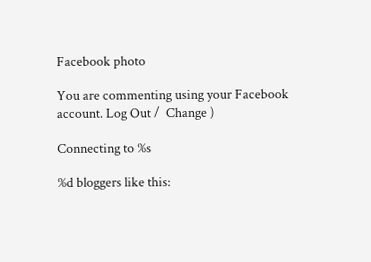Facebook photo

You are commenting using your Facebook account. Log Out /  Change )

Connecting to %s

%d bloggers like this: